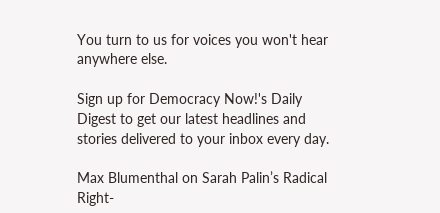You turn to us for voices you won't hear anywhere else.

Sign up for Democracy Now!'s Daily Digest to get our latest headlines and stories delivered to your inbox every day.

Max Blumenthal on Sarah Palin’s Radical Right-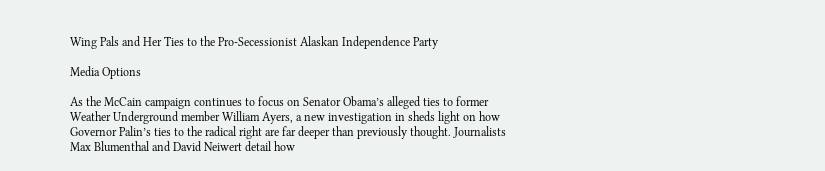Wing Pals and Her Ties to the Pro-Secessionist Alaskan Independence Party

Media Options

As the McCain campaign continues to focus on Senator Obama’s alleged ties to former Weather Underground member William Ayers, a new investigation in sheds light on how Governor Palin’s ties to the radical right are far deeper than previously thought. Journalists Max Blumenthal and David Neiwert detail how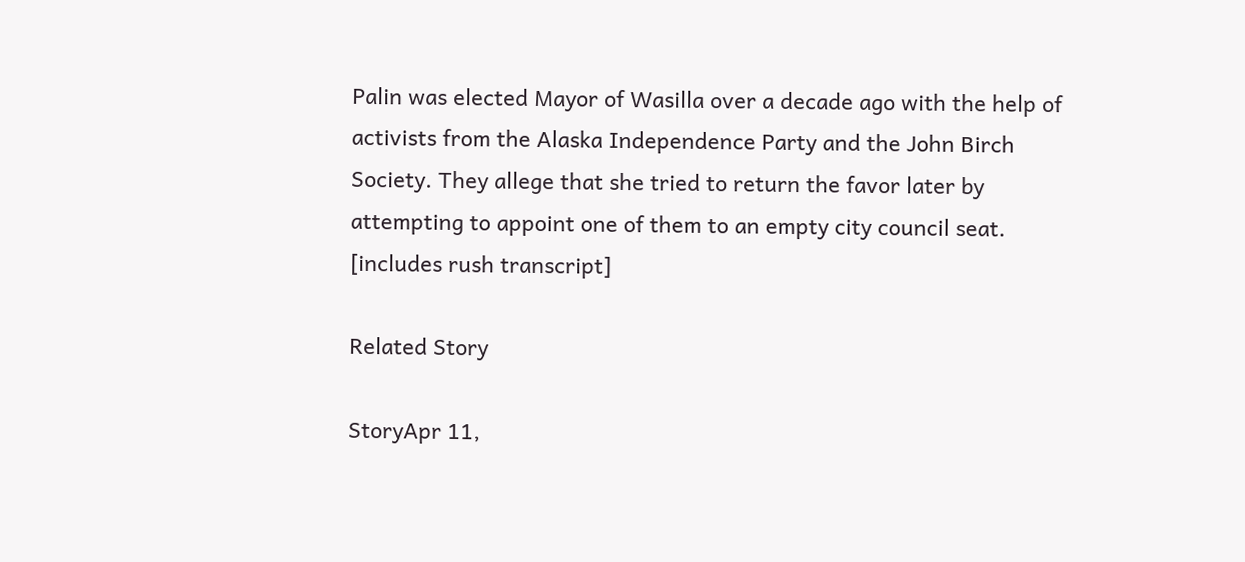Palin was elected Mayor of Wasilla over a decade ago with the help of activists from the Alaska Independence Party and the John Birch Society. They allege that she tried to return the favor later by attempting to appoint one of them to an empty city council seat. [includes rush transcript]

Related Story

StoryApr 11,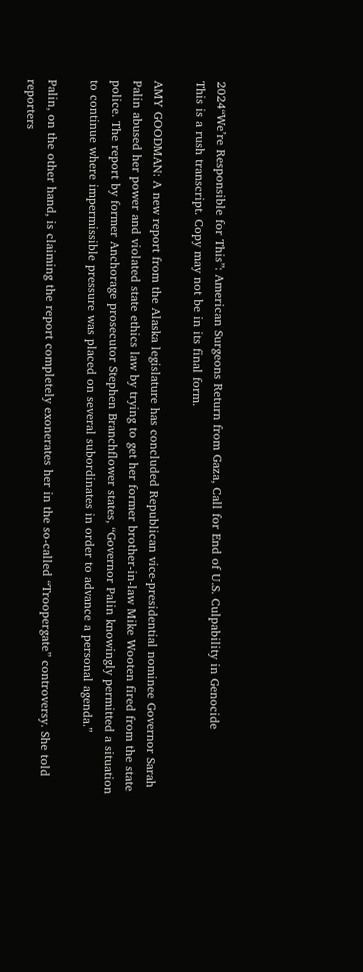2024“We’re Responsible for This”: American Surgeons Return from Gaza, Call for End of U.S. Culpability in Genocide
This is a rush transcript. Copy may not be in its final form.

AMY GOODMAN: A new report from the Alaska legislature has concluded Republican vice-presidential nominee Governor Sarah Palin abused her power and violated state ethics law by trying to get her former brother-in-law Mike Wooten fired from the state police. The report by former Anchorage prosecutor Stephen Branchflower states, “Governor Palin knowingly permitted a situation to continue where impermissible pressure was placed on several subordinates in order to advance a personal agenda.”

Palin, on the other hand, is claiming the report completely exonerates her in the so-called “Troopergate” controversy. She told reporters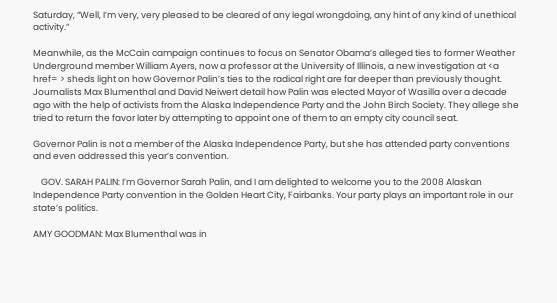Saturday, “Well, I’m very, very pleased to be cleared of any legal wrongdoing, any hint of any kind of unethical activity.”

Meanwhile, as the McCain campaign continues to focus on Senator Obama’s alleged ties to former Weather Underground member William Ayers, now a professor at the University of Illinois, a new investigation at <a href= > sheds light on how Governor Palin’s ties to the radical right are far deeper than previously thought. Journalists Max Blumenthal and David Neiwert detail how Palin was elected Mayor of Wasilla over a decade ago with the help of activists from the Alaska Independence Party and the John Birch Society. They allege she tried to return the favor later by attempting to appoint one of them to an empty city council seat.

Governor Palin is not a member of the Alaska Independence Party, but she has attended party conventions and even addressed this year’s convention.

    GOV. SARAH PALIN: I’m Governor Sarah Palin, and I am delighted to welcome you to the 2008 Alaskan Independence Party convention in the Golden Heart City, Fairbanks. Your party plays an important role in our state’s politics.

AMY GOODMAN: Max Blumenthal was in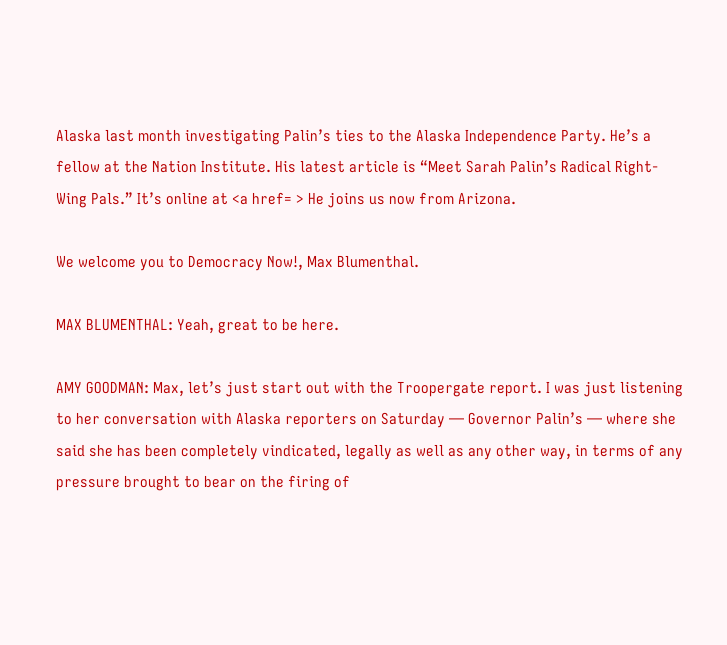Alaska last month investigating Palin’s ties to the Alaska Independence Party. He’s a fellow at the Nation Institute. His latest article is “Meet Sarah Palin’s Radical Right-Wing Pals.” It’s online at <a href= > He joins us now from Arizona.

We welcome you to Democracy Now!, Max Blumenthal.

MAX BLUMENTHAL: Yeah, great to be here.

AMY GOODMAN: Max, let’s just start out with the Troopergate report. I was just listening to her conversation with Alaska reporters on Saturday — Governor Palin’s — where she said she has been completely vindicated, legally as well as any other way, in terms of any pressure brought to bear on the firing of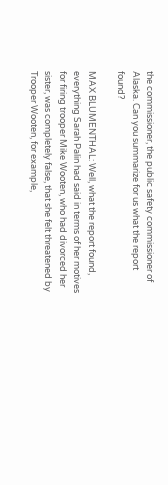the commissioner, the public safety commissioner of Alaska. Can you summarize for us what the report found?

MAX BLUMENTHAL: Well, what the report found, everything Sarah Palin had said in terms of her motives for firing trooper Mike Wooten, who had divorced her sister, was completely false, that she felt threatened by Trooper Wooten, for example,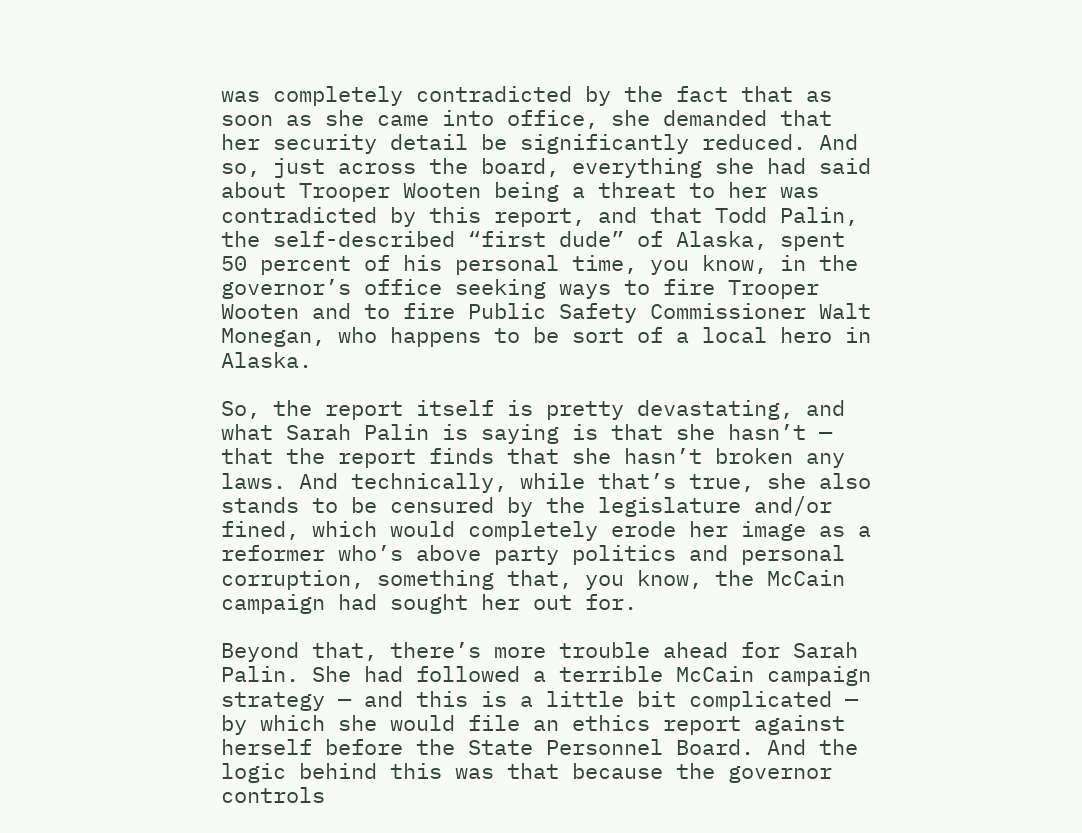was completely contradicted by the fact that as soon as she came into office, she demanded that her security detail be significantly reduced. And so, just across the board, everything she had said about Trooper Wooten being a threat to her was contradicted by this report, and that Todd Palin, the self-described “first dude” of Alaska, spent 50 percent of his personal time, you know, in the governor’s office seeking ways to fire Trooper Wooten and to fire Public Safety Commissioner Walt Monegan, who happens to be sort of a local hero in Alaska.

So, the report itself is pretty devastating, and what Sarah Palin is saying is that she hasn’t — that the report finds that she hasn’t broken any laws. And technically, while that’s true, she also stands to be censured by the legislature and/or fined, which would completely erode her image as a reformer who’s above party politics and personal corruption, something that, you know, the McCain campaign had sought her out for.

Beyond that, there’s more trouble ahead for Sarah Palin. She had followed a terrible McCain campaign strategy — and this is a little bit complicated — by which she would file an ethics report against herself before the State Personnel Board. And the logic behind this was that because the governor controls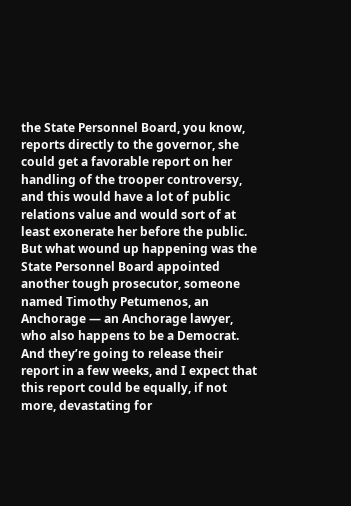the State Personnel Board, you know, reports directly to the governor, she could get a favorable report on her handling of the trooper controversy, and this would have a lot of public relations value and would sort of at least exonerate her before the public. But what wound up happening was the State Personnel Board appointed another tough prosecutor, someone named Timothy Petumenos, an Anchorage — an Anchorage lawyer, who also happens to be a Democrat. And they’re going to release their report in a few weeks, and I expect that this report could be equally, if not more, devastating for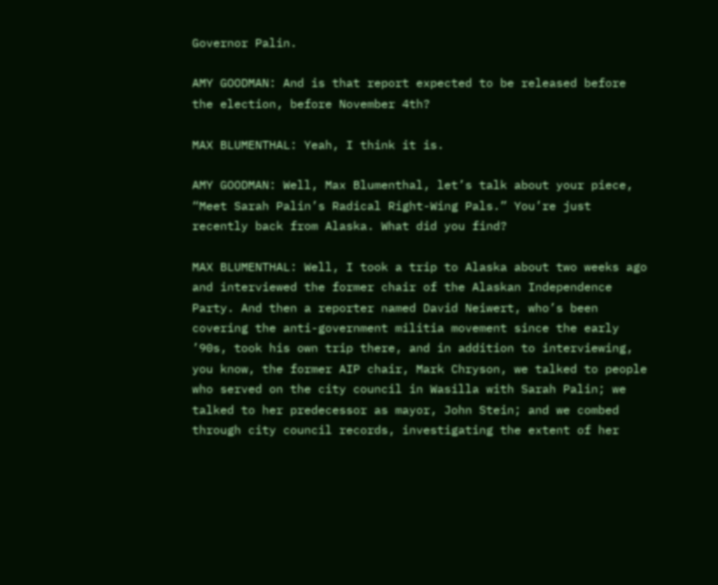Governor Palin.

AMY GOODMAN: And is that report expected to be released before the election, before November 4th?

MAX BLUMENTHAL: Yeah, I think it is.

AMY GOODMAN: Well, Max Blumenthal, let’s talk about your piece, “Meet Sarah Palin’s Radical Right-Wing Pals.” You’re just recently back from Alaska. What did you find?

MAX BLUMENTHAL: Well, I took a trip to Alaska about two weeks ago and interviewed the former chair of the Alaskan Independence Party. And then a reporter named David Neiwert, who’s been covering the anti-government militia movement since the early ’90s, took his own trip there, and in addition to interviewing, you know, the former AIP chair, Mark Chryson, we talked to people who served on the city council in Wasilla with Sarah Palin; we talked to her predecessor as mayor, John Stein; and we combed through city council records, investigating the extent of her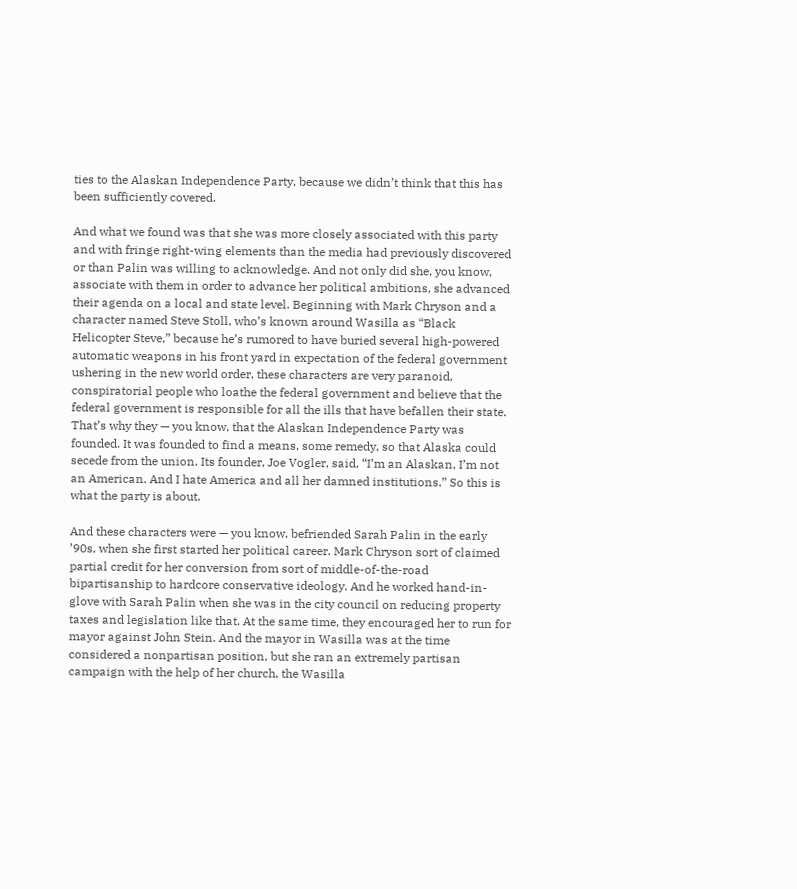ties to the Alaskan Independence Party, because we didn’t think that this has been sufficiently covered.

And what we found was that she was more closely associated with this party and with fringe right-wing elements than the media had previously discovered or than Palin was willing to acknowledge. And not only did she, you know, associate with them in order to advance her political ambitions, she advanced their agenda on a local and state level. Beginning with Mark Chryson and a character named Steve Stoll, who’s known around Wasilla as “Black Helicopter Steve,” because he’s rumored to have buried several high-powered automatic weapons in his front yard in expectation of the federal government ushering in the new world order, these characters are very paranoid, conspiratorial people who loathe the federal government and believe that the federal government is responsible for all the ills that have befallen their state. That’s why they — you know, that the Alaskan Independence Party was founded. It was founded to find a means, some remedy, so that Alaska could secede from the union. Its founder, Joe Vogler, said, “I’m an Alaskan, I’m not an American. And I hate America and all her damned institutions.” So this is what the party is about.

And these characters were — you know, befriended Sarah Palin in the early ’90s, when she first started her political career. Mark Chryson sort of claimed partial credit for her conversion from sort of middle-of-the-road bipartisanship to hardcore conservative ideology. And he worked hand-in-glove with Sarah Palin when she was in the city council on reducing property taxes and legislation like that. At the same time, they encouraged her to run for mayor against John Stein. And the mayor in Wasilla was at the time considered a nonpartisan position, but she ran an extremely partisan campaign with the help of her church, the Wasilla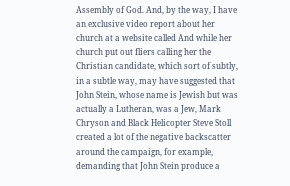Assembly of God. And, by the way, I have an exclusive video report about her church at a website called And while her church put out fliers calling her the Christian candidate, which sort of subtly, in a subtle way, may have suggested that John Stein, whose name is Jewish but was actually a Lutheran, was a Jew, Mark Chryson and Black Helicopter Steve Stoll created a lot of the negative backscatter around the campaign, for example, demanding that John Stein produce a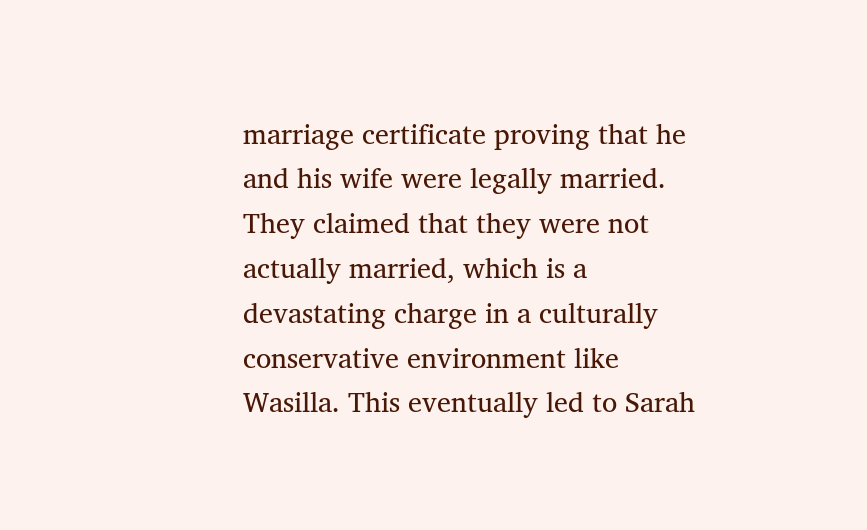marriage certificate proving that he and his wife were legally married. They claimed that they were not actually married, which is a devastating charge in a culturally conservative environment like Wasilla. This eventually led to Sarah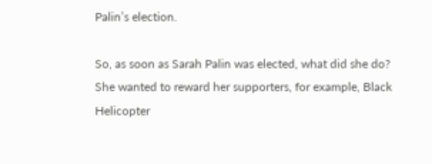Palin’s election.

So, as soon as Sarah Palin was elected, what did she do? She wanted to reward her supporters, for example, Black Helicopter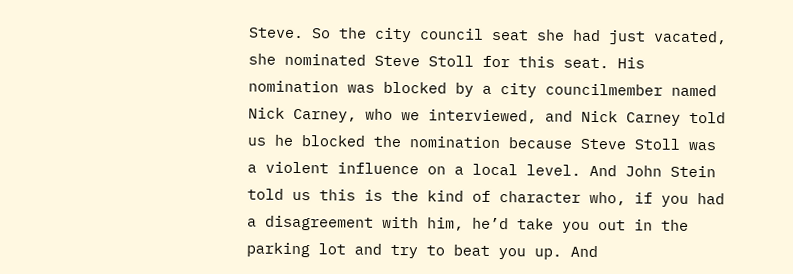Steve. So the city council seat she had just vacated, she nominated Steve Stoll for this seat. His nomination was blocked by a city councilmember named Nick Carney, who we interviewed, and Nick Carney told us he blocked the nomination because Steve Stoll was a violent influence on a local level. And John Stein told us this is the kind of character who, if you had a disagreement with him, he’d take you out in the parking lot and try to beat you up. And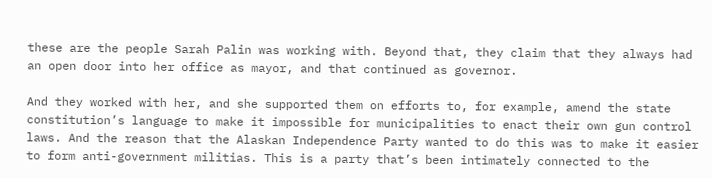these are the people Sarah Palin was working with. Beyond that, they claim that they always had an open door into her office as mayor, and that continued as governor.

And they worked with her, and she supported them on efforts to, for example, amend the state constitution’s language to make it impossible for municipalities to enact their own gun control laws. And the reason that the Alaskan Independence Party wanted to do this was to make it easier to form anti-government militias. This is a party that’s been intimately connected to the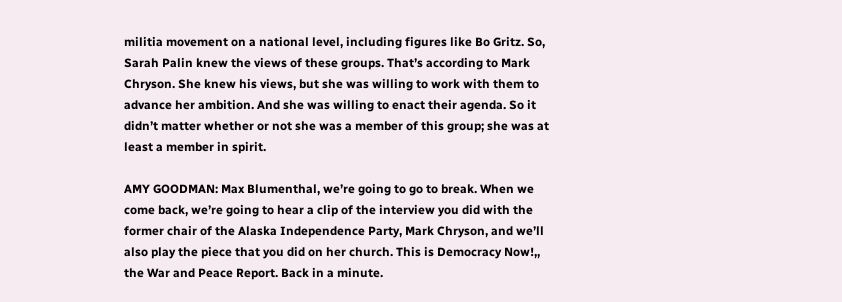militia movement on a national level, including figures like Bo Gritz. So, Sarah Palin knew the views of these groups. That’s according to Mark Chryson. She knew his views, but she was willing to work with them to advance her ambition. And she was willing to enact their agenda. So it didn’t matter whether or not she was a member of this group; she was at least a member in spirit.

AMY GOODMAN: Max Blumenthal, we’re going to go to break. When we come back, we’re going to hear a clip of the interview you did with the former chair of the Alaska Independence Party, Mark Chryson, and we’ll also play the piece that you did on her church. This is Democracy Now!,, the War and Peace Report. Back in a minute.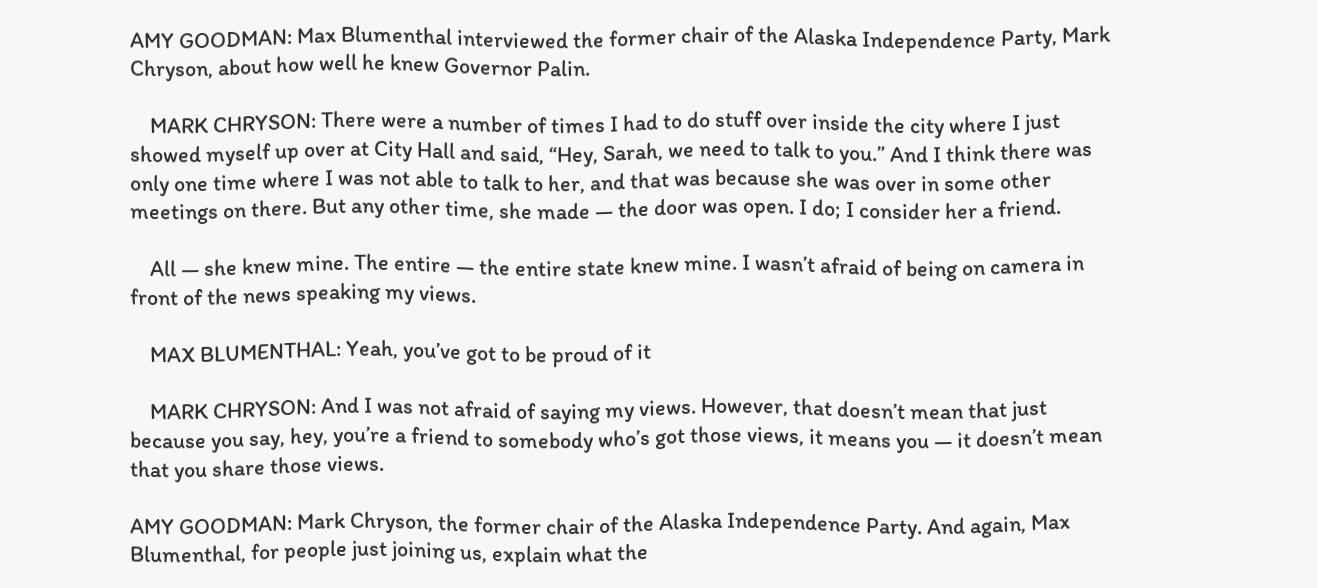AMY GOODMAN: Max Blumenthal interviewed the former chair of the Alaska Independence Party, Mark Chryson, about how well he knew Governor Palin.

    MARK CHRYSON: There were a number of times I had to do stuff over inside the city where I just showed myself up over at City Hall and said, “Hey, Sarah, we need to talk to you.” And I think there was only one time where I was not able to talk to her, and that was because she was over in some other meetings on there. But any other time, she made — the door was open. I do; I consider her a friend.

    All — she knew mine. The entire — the entire state knew mine. I wasn’t afraid of being on camera in front of the news speaking my views.

    MAX BLUMENTHAL: Yeah, you’ve got to be proud of it

    MARK CHRYSON: And I was not afraid of saying my views. However, that doesn’t mean that just because you say, hey, you’re a friend to somebody who’s got those views, it means you — it doesn’t mean that you share those views.

AMY GOODMAN: Mark Chryson, the former chair of the Alaska Independence Party. And again, Max Blumenthal, for people just joining us, explain what the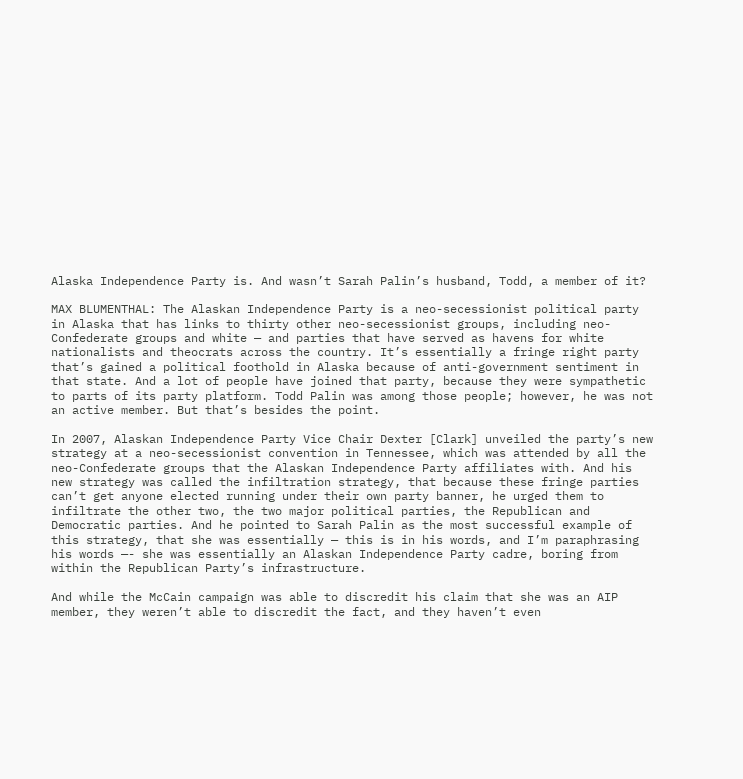Alaska Independence Party is. And wasn’t Sarah Palin’s husband, Todd, a member of it?

MAX BLUMENTHAL: The Alaskan Independence Party is a neo-secessionist political party in Alaska that has links to thirty other neo-secessionist groups, including neo-Confederate groups and white — and parties that have served as havens for white nationalists and theocrats across the country. It’s essentially a fringe right party that’s gained a political foothold in Alaska because of anti-government sentiment in that state. And a lot of people have joined that party, because they were sympathetic to parts of its party platform. Todd Palin was among those people; however, he was not an active member. But that’s besides the point.

In 2007, Alaskan Independence Party Vice Chair Dexter [Clark] unveiled the party’s new strategy at a neo-secessionist convention in Tennessee, which was attended by all the neo-Confederate groups that the Alaskan Independence Party affiliates with. And his new strategy was called the infiltration strategy, that because these fringe parties can’t get anyone elected running under their own party banner, he urged them to infiltrate the other two, the two major political parties, the Republican and Democratic parties. And he pointed to Sarah Palin as the most successful example of this strategy, that she was essentially — this is in his words, and I’m paraphrasing his words —- she was essentially an Alaskan Independence Party cadre, boring from within the Republican Party’s infrastructure.

And while the McCain campaign was able to discredit his claim that she was an AIP member, they weren’t able to discredit the fact, and they haven’t even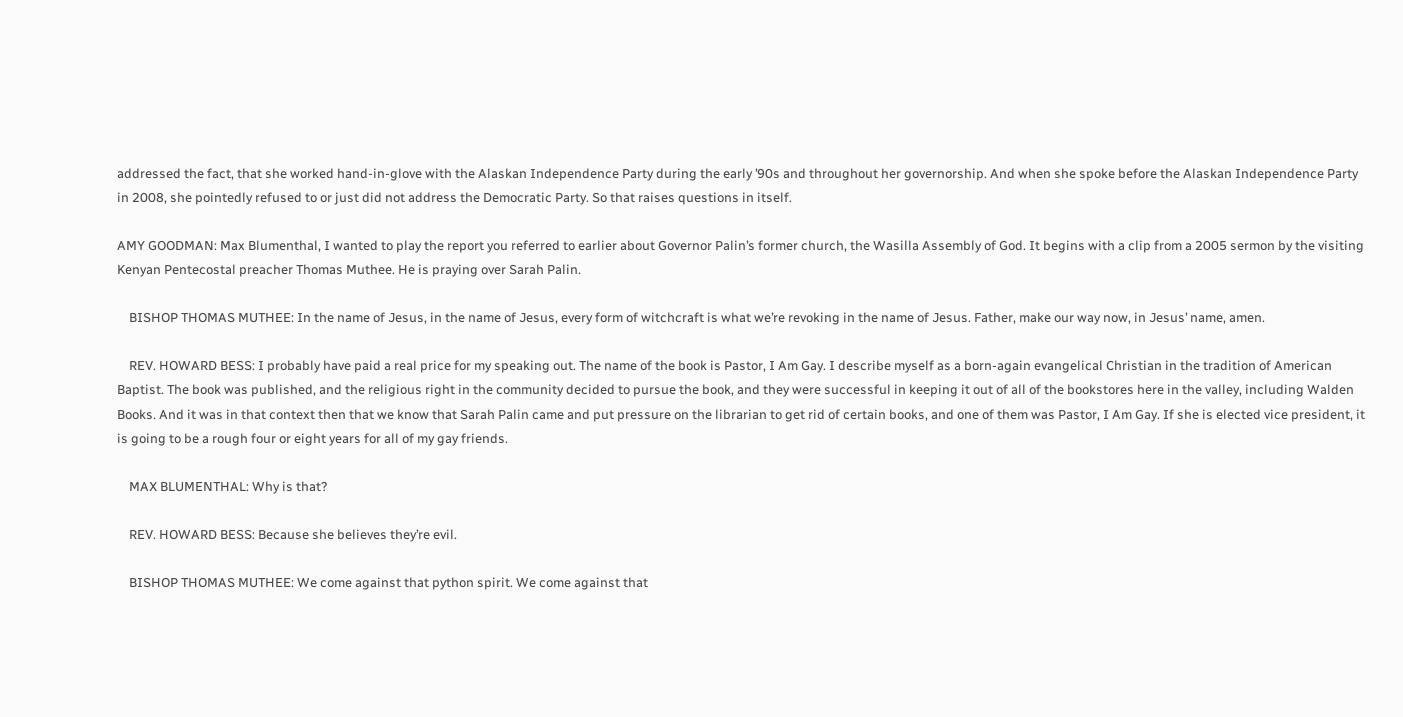addressed the fact, that she worked hand-in-glove with the Alaskan Independence Party during the early ’90s and throughout her governorship. And when she spoke before the Alaskan Independence Party in 2008, she pointedly refused to or just did not address the Democratic Party. So that raises questions in itself.

AMY GOODMAN: Max Blumenthal, I wanted to play the report you referred to earlier about Governor Palin’s former church, the Wasilla Assembly of God. It begins with a clip from a 2005 sermon by the visiting Kenyan Pentecostal preacher Thomas Muthee. He is praying over Sarah Palin.

    BISHOP THOMAS MUTHEE: In the name of Jesus, in the name of Jesus, every form of witchcraft is what we’re revoking in the name of Jesus. Father, make our way now, in Jesus’ name, amen.

    REV. HOWARD BESS: I probably have paid a real price for my speaking out. The name of the book is Pastor, I Am Gay. I describe myself as a born-again evangelical Christian in the tradition of American Baptist. The book was published, and the religious right in the community decided to pursue the book, and they were successful in keeping it out of all of the bookstores here in the valley, including Walden Books. And it was in that context then that we know that Sarah Palin came and put pressure on the librarian to get rid of certain books, and one of them was Pastor, I Am Gay. If she is elected vice president, it is going to be a rough four or eight years for all of my gay friends.

    MAX BLUMENTHAL: Why is that?

    REV. HOWARD BESS: Because she believes they’re evil.

    BISHOP THOMAS MUTHEE: We come against that python spirit. We come against that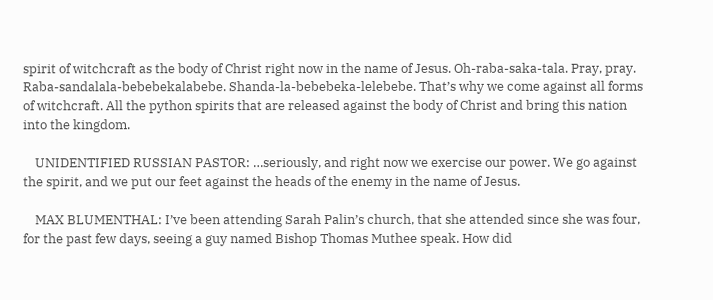spirit of witchcraft as the body of Christ right now in the name of Jesus. Oh-raba-saka-tala. Pray, pray. Raba-sandalala-bebebekalabebe. Shanda-la-bebebeka-lelebebe. That’s why we come against all forms of witchcraft. All the python spirits that are released against the body of Christ and bring this nation into the kingdom.

    UNIDENTIFIED RUSSIAN PASTOR: …seriously, and right now we exercise our power. We go against the spirit, and we put our feet against the heads of the enemy in the name of Jesus.

    MAX BLUMENTHAL: I’ve been attending Sarah Palin’s church, that she attended since she was four, for the past few days, seeing a guy named Bishop Thomas Muthee speak. How did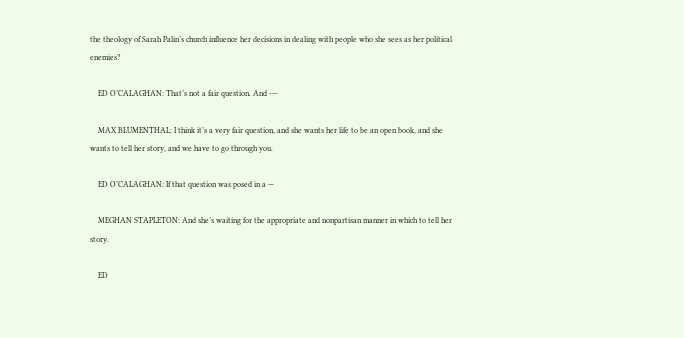the theology of Sarah Palin’s church influence her decisions in dealing with people who she sees as her political enemies?

    ED O’CALAGHAN: That’s not a fair question. And -—

    MAX BLUMENTHAL: I think it’s a very fair question, and she wants her life to be an open book, and she wants to tell her story, and we have to go through you.

    ED O’CALAGHAN: If that question was posed in a —

    MEGHAN STAPLETON: And she’s waiting for the appropriate and nonpartisan manner in which to tell her story.

    ED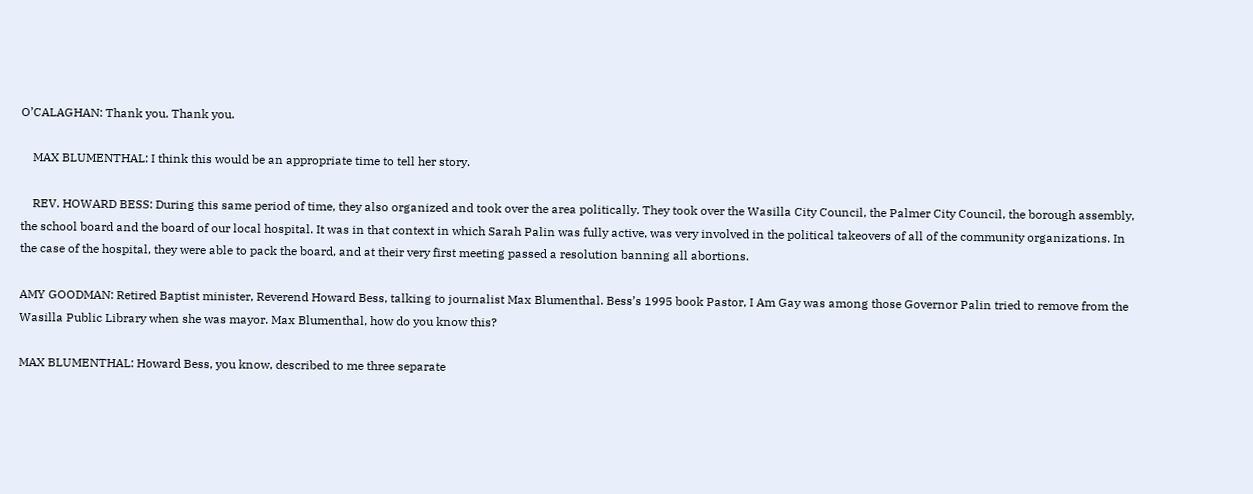O’CALAGHAN: Thank you. Thank you.

    MAX BLUMENTHAL: I think this would be an appropriate time to tell her story.

    REV. HOWARD BESS: During this same period of time, they also organized and took over the area politically. They took over the Wasilla City Council, the Palmer City Council, the borough assembly, the school board and the board of our local hospital. It was in that context in which Sarah Palin was fully active, was very involved in the political takeovers of all of the community organizations. In the case of the hospital, they were able to pack the board, and at their very first meeting passed a resolution banning all abortions.

AMY GOODMAN: Retired Baptist minister, Reverend Howard Bess, talking to journalist Max Blumenthal. Bess’s 1995 book Pastor, I Am Gay was among those Governor Palin tried to remove from the Wasilla Public Library when she was mayor. Max Blumenthal, how do you know this?

MAX BLUMENTHAL: Howard Bess, you know, described to me three separate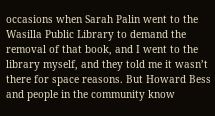occasions when Sarah Palin went to the Wasilla Public Library to demand the removal of that book, and I went to the library myself, and they told me it wasn’t there for space reasons. But Howard Bess and people in the community know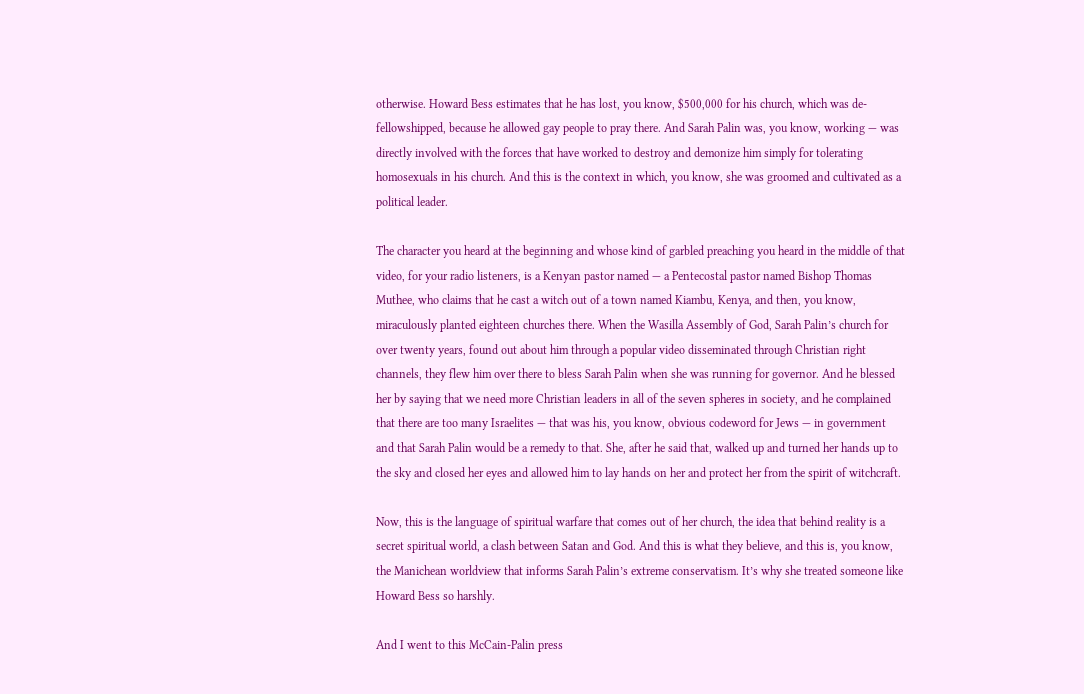otherwise. Howard Bess estimates that he has lost, you know, $500,000 for his church, which was de-fellowshipped, because he allowed gay people to pray there. And Sarah Palin was, you know, working — was directly involved with the forces that have worked to destroy and demonize him simply for tolerating homosexuals in his church. And this is the context in which, you know, she was groomed and cultivated as a political leader.

The character you heard at the beginning and whose kind of garbled preaching you heard in the middle of that video, for your radio listeners, is a Kenyan pastor named — a Pentecostal pastor named Bishop Thomas Muthee, who claims that he cast a witch out of a town named Kiambu, Kenya, and then, you know, miraculously planted eighteen churches there. When the Wasilla Assembly of God, Sarah Palin’s church for over twenty years, found out about him through a popular video disseminated through Christian right channels, they flew him over there to bless Sarah Palin when she was running for governor. And he blessed her by saying that we need more Christian leaders in all of the seven spheres in society, and he complained that there are too many Israelites — that was his, you know, obvious codeword for Jews — in government and that Sarah Palin would be a remedy to that. She, after he said that, walked up and turned her hands up to the sky and closed her eyes and allowed him to lay hands on her and protect her from the spirit of witchcraft.

Now, this is the language of spiritual warfare that comes out of her church, the idea that behind reality is a secret spiritual world, a clash between Satan and God. And this is what they believe, and this is, you know, the Manichean worldview that informs Sarah Palin’s extreme conservatism. It’s why she treated someone like Howard Bess so harshly.

And I went to this McCain-Palin press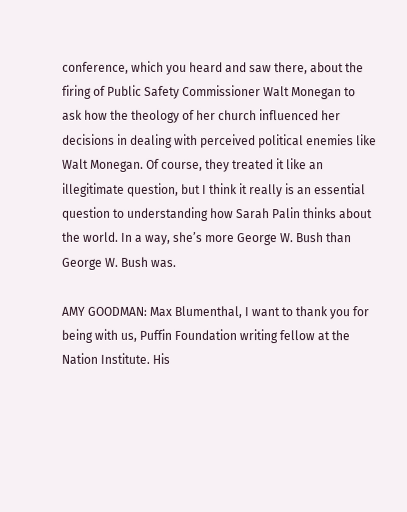conference, which you heard and saw there, about the firing of Public Safety Commissioner Walt Monegan to ask how the theology of her church influenced her decisions in dealing with perceived political enemies like Walt Monegan. Of course, they treated it like an illegitimate question, but I think it really is an essential question to understanding how Sarah Palin thinks about the world. In a way, she’s more George W. Bush than George W. Bush was.

AMY GOODMAN: Max Blumenthal, I want to thank you for being with us, Puffin Foundation writing fellow at the Nation Institute. His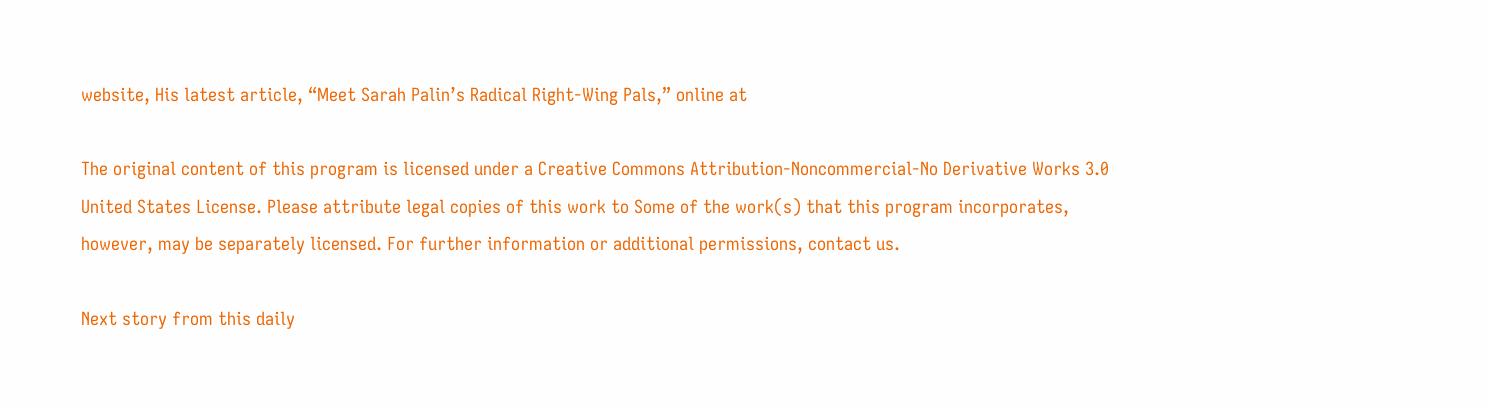website, His latest article, “Meet Sarah Palin’s Radical Right-Wing Pals,” online at

The original content of this program is licensed under a Creative Commons Attribution-Noncommercial-No Derivative Works 3.0 United States License. Please attribute legal copies of this work to Some of the work(s) that this program incorporates, however, may be separately licensed. For further information or additional permissions, contact us.

Next story from this daily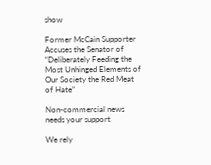show

Former McCain Supporter Accuses the Senator of “Deliberately Feeding the Most Unhinged Elements of Our Society the Red Meat of Hate”

Non-commercial news needs your support

We rely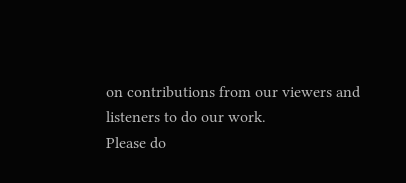on contributions from our viewers and listeners to do our work.
Please do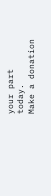your part today.
Make a donation